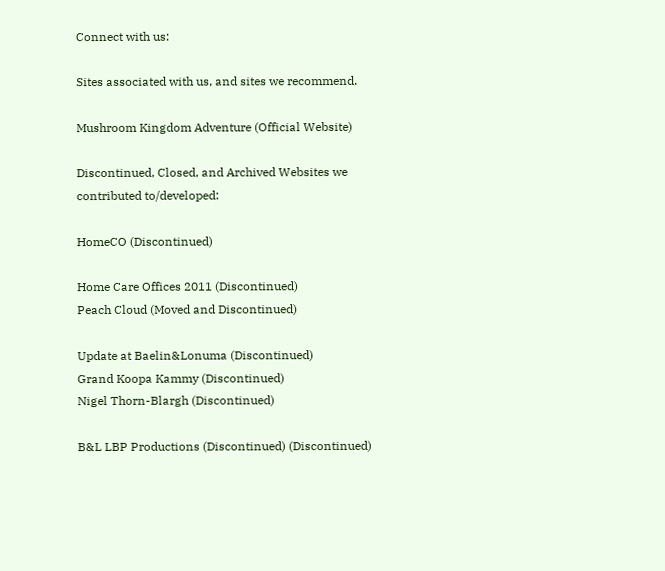Connect with us:

Sites associated with us, and sites we recommend.

Mushroom Kingdom Adventure (Official Website)

Discontinued, Closed, and Archived Websites we contributed to/developed:

HomeCO (Discontinued)

Home Care Offices 2011 (Discontinued)
Peach Cloud (Moved and Discontinued)

Update at Baelin&Lonuma (Discontinued)
Grand Koopa Kammy (Discontinued)
Nigel Thorn-Blargh (Discontinued)

B&L LBP Productions (Discontinued) (Discontinued)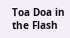Toa Doa in the Flash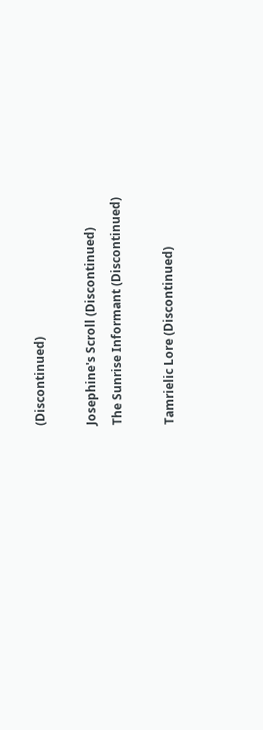(Discontinued)

Josephine's Scroll (Discontinued)
The Sunrise Informant (Discontinued)

Tamrielic Lore (Discontinued)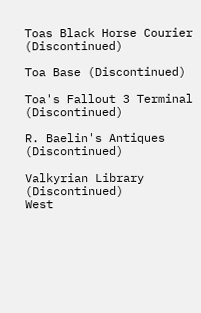Toas Black Horse Courier (Discontinued)

Toa Base (Discontinued)

Toa's Fallout 3 Terminal (Discontinued)

R. Baelin's Antiques (Discontinued)

Valkyrian Library (Discontinued)
West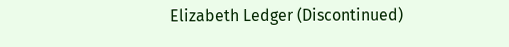Elizabeth Ledger (Discontinued)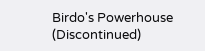Birdo's Powerhouse (Discontinued)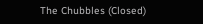The Chubbles (Closed)